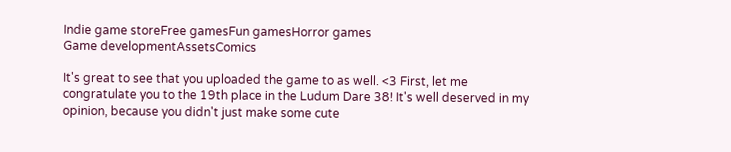Indie game storeFree gamesFun gamesHorror games
Game developmentAssetsComics

It's great to see that you uploaded the game to as well. <3 First, let me congratulate you to the 19th place in the Ludum Dare 38! It's well deserved in my opinion, because you didn't just make some cute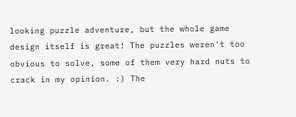looking puzzle adventure, but the whole game design itself is great! The puzzles weren't too obvious to solve, some of them very hard nuts to crack in my opinion. :) The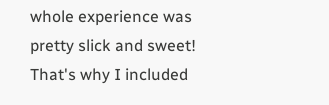whole experience was pretty slick and sweet! That's why I included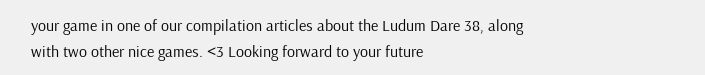your game in one of our compilation articles about the Ludum Dare 38, along with two other nice games. <3 Looking forward to your future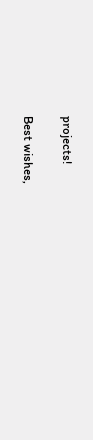projects!

Best wishes,